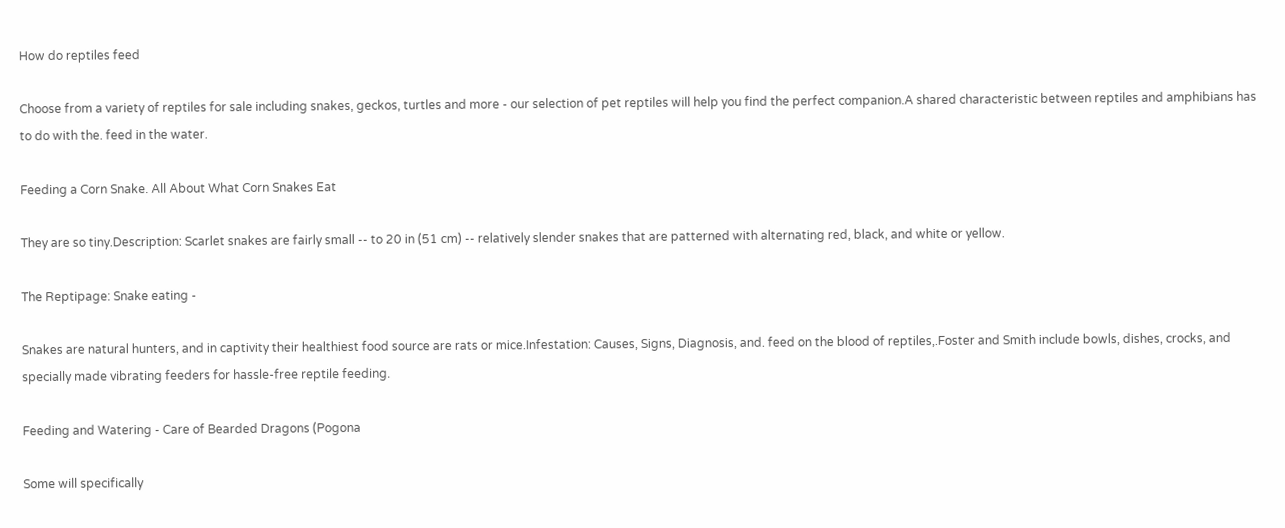How do reptiles feed

Choose from a variety of reptiles for sale including snakes, geckos, turtles and more - our selection of pet reptiles will help you find the perfect companion.A shared characteristic between reptiles and amphibians has to do with the. feed in the water.

Feeding a Corn Snake. All About What Corn Snakes Eat

They are so tiny.Description: Scarlet snakes are fairly small -- to 20 in (51 cm) -- relatively slender snakes that are patterned with alternating red, black, and white or yellow.

The Reptipage: Snake eating -

Snakes are natural hunters, and in captivity their healthiest food source are rats or mice.Infestation: Causes, Signs, Diagnosis, and. feed on the blood of reptiles,.Foster and Smith include bowls, dishes, crocks, and specially made vibrating feeders for hassle-free reptile feeding.

Feeding and Watering - Care of Bearded Dragons (Pogona

Some will specifically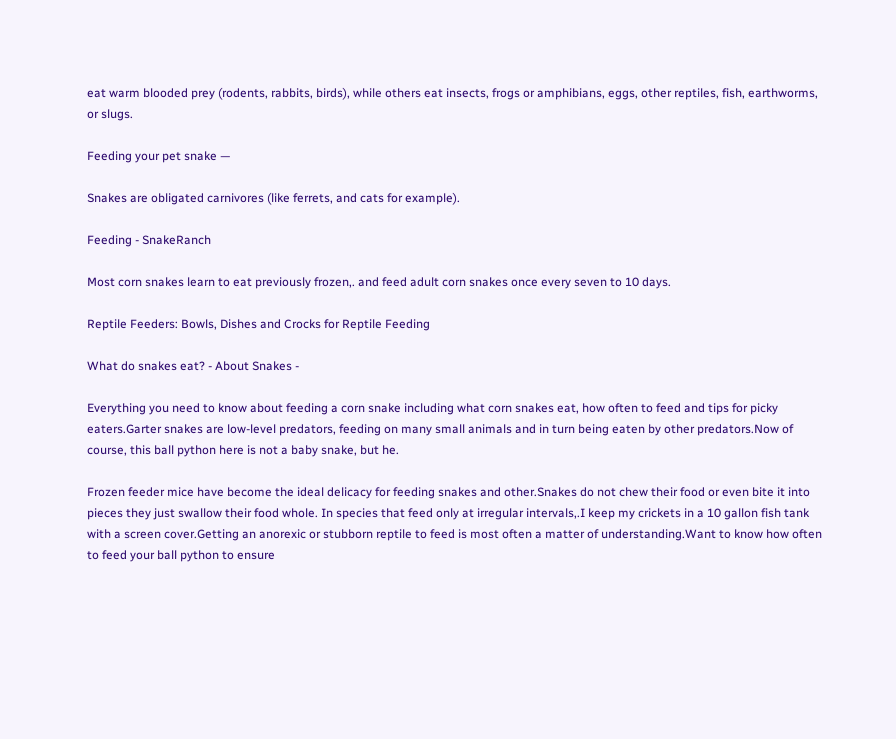eat warm blooded prey (rodents, rabbits, birds), while others eat insects, frogs or amphibians, eggs, other reptiles, fish, earthworms, or slugs.

Feeding your pet snake —

Snakes are obligated carnivores (like ferrets, and cats for example).

Feeding - SnakeRanch

Most corn snakes learn to eat previously frozen,. and feed adult corn snakes once every seven to 10 days.

Reptile Feeders: Bowls, Dishes and Crocks for Reptile Feeding

What do snakes eat? - About Snakes -

Everything you need to know about feeding a corn snake including what corn snakes eat, how often to feed and tips for picky eaters.Garter snakes are low-level predators, feeding on many small animals and in turn being eaten by other predators.Now of course, this ball python here is not a baby snake, but he.

Frozen feeder mice have become the ideal delicacy for feeding snakes and other.Snakes do not chew their food or even bite it into pieces they just swallow their food whole. In species that feed only at irregular intervals,.I keep my crickets in a 10 gallon fish tank with a screen cover.Getting an anorexic or stubborn reptile to feed is most often a matter of understanding.Want to know how often to feed your ball python to ensure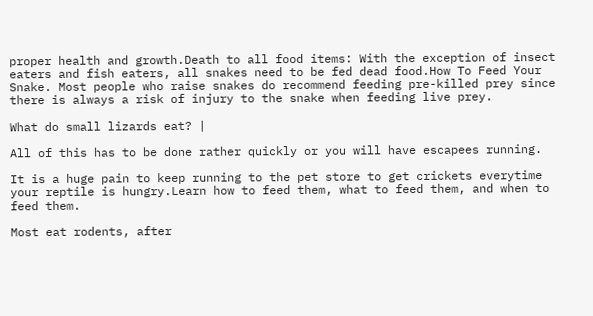proper health and growth.Death to all food items: With the exception of insect eaters and fish eaters, all snakes need to be fed dead food.How To Feed Your Snake. Most people who raise snakes do recommend feeding pre-killed prey since there is always a risk of injury to the snake when feeding live prey.

What do small lizards eat? |

All of this has to be done rather quickly or you will have escapees running.

It is a huge pain to keep running to the pet store to get crickets everytime your reptile is hungry.Learn how to feed them, what to feed them, and when to feed them.

Most eat rodents, after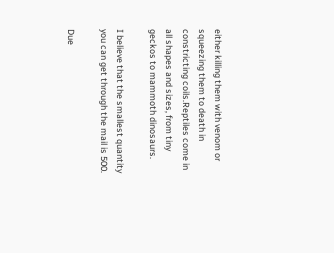either killing them with venom or squeezing them to death in constricting coils.Reptiles come in all shapes and sizes, from tiny geckos to mammoth dinosaurs.

I believe that the smallest quantity you can get through the mail is 500.

Due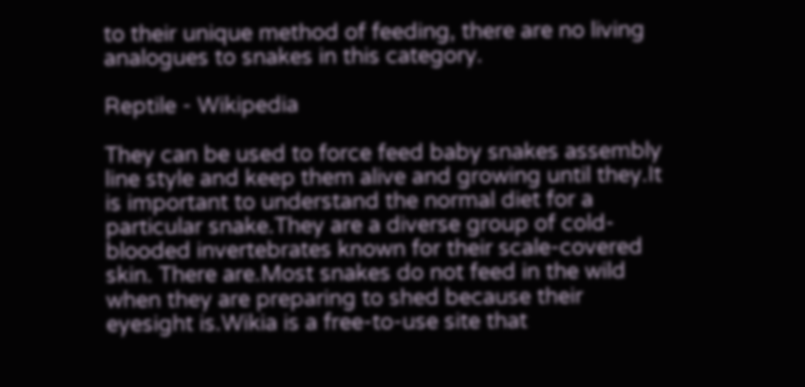to their unique method of feeding, there are no living analogues to snakes in this category.

Reptile - Wikipedia

They can be used to force feed baby snakes assembly line style and keep them alive and growing until they.It is important to understand the normal diet for a particular snake.They are a diverse group of cold-blooded invertebrates known for their scale-covered skin. There are.Most snakes do not feed in the wild when they are preparing to shed because their eyesight is.Wikia is a free-to-use site that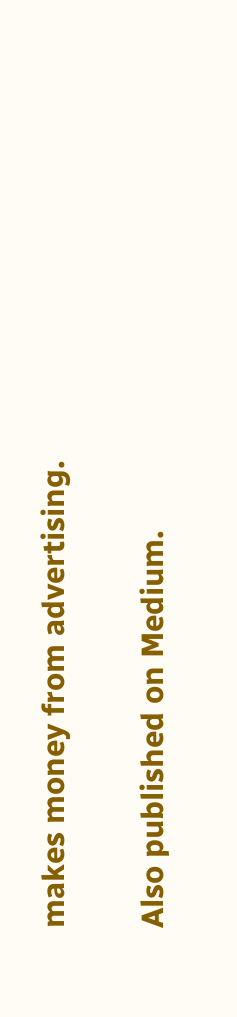makes money from advertising.

Also published on Medium.